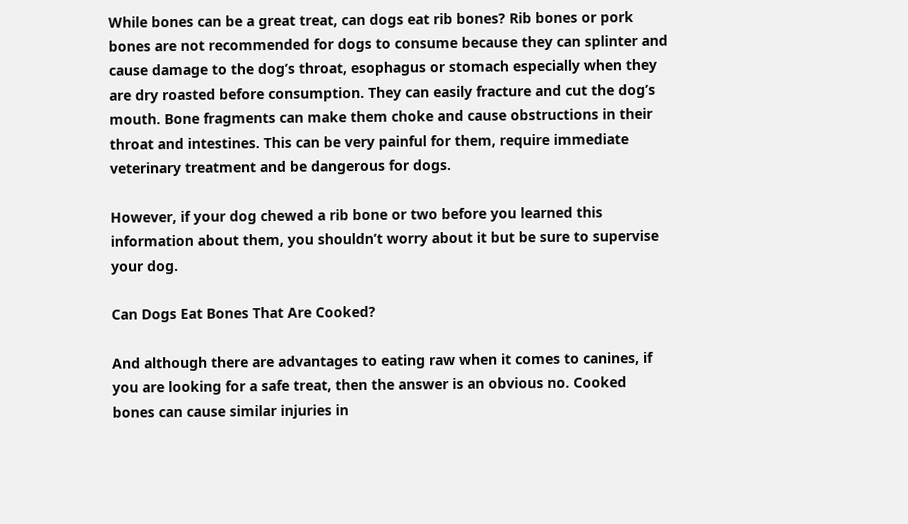While bones can be a great treat, can dogs eat rib bones? Rib bones or pork bones are not recommended for dogs to consume because they can splinter and cause damage to the dog’s throat, esophagus or stomach especially when they are dry roasted before consumption. They can easily fracture and cut the dog’s mouth. Bone fragments can make them choke and cause obstructions in their throat and intestines. This can be very painful for them, require immediate veterinary treatment and be dangerous for dogs.

However, if your dog chewed a rib bone or two before you learned this information about them, you shouldn’t worry about it but be sure to supervise your dog.

Can Dogs Eat Bones That Are Cooked?

And although there are advantages to eating raw when it comes to canines, if you are looking for a safe treat, then the answer is an obvious no. Cooked bones can cause similar injuries in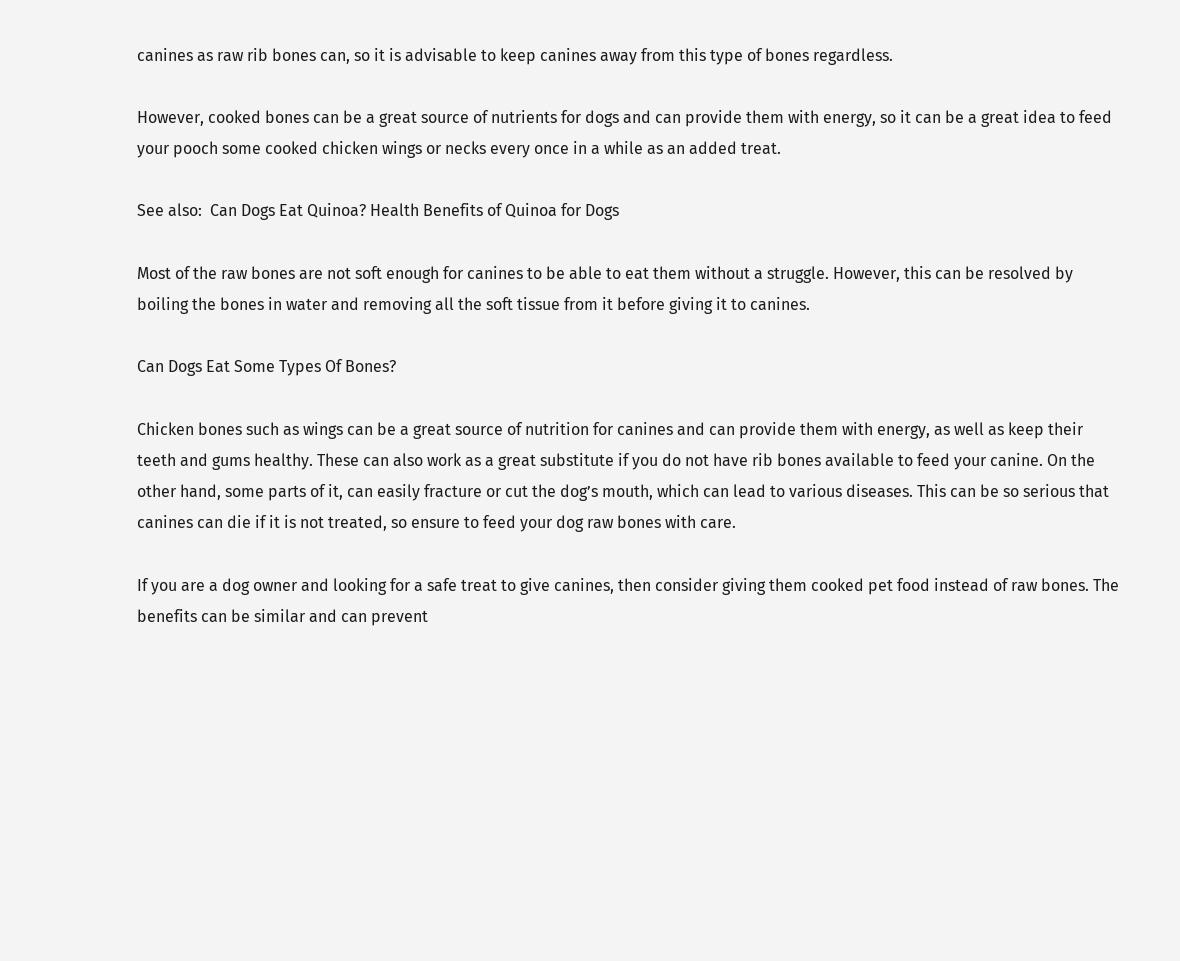canines as raw rib bones can, so it is advisable to keep canines away from this type of bones regardless.

However, cooked bones can be a great source of nutrients for dogs and can provide them with energy, so it can be a great idea to feed your pooch some cooked chicken wings or necks every once in a while as an added treat.

See also:  Can Dogs Eat Quinoa? Health Benefits of Quinoa for Dogs

Most of the raw bones are not soft enough for canines to be able to eat them without a struggle. However, this can be resolved by boiling the bones in water and removing all the soft tissue from it before giving it to canines.

Can Dogs Eat Some Types Of Bones?

Chicken bones such as wings can be a great source of nutrition for canines and can provide them with energy, as well as keep their teeth and gums healthy. These can also work as a great substitute if you do not have rib bones available to feed your canine. On the other hand, some parts of it, can easily fracture or cut the dog’s mouth, which can lead to various diseases. This can be so serious that canines can die if it is not treated, so ensure to feed your dog raw bones with care.

If you are a dog owner and looking for a safe treat to give canines, then consider giving them cooked pet food instead of raw bones. The benefits can be similar and can prevent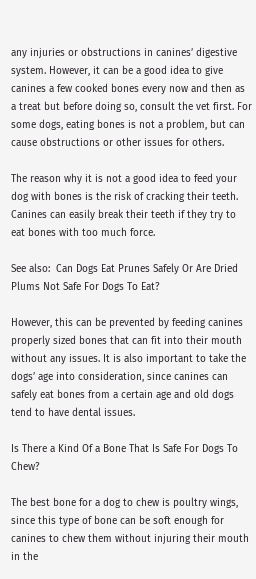any injuries or obstructions in canines’ digestive system. However, it can be a good idea to give canines a few cooked bones every now and then as a treat but before doing so, consult the vet first. For some dogs, eating bones is not a problem, but can cause obstructions or other issues for others.

The reason why it is not a good idea to feed your dog with bones is the risk of cracking their teeth. Canines can easily break their teeth if they try to eat bones with too much force.

See also:  Can Dogs Eat Prunes Safely Or Are Dried Plums Not Safe For Dogs To Eat?

However, this can be prevented by feeding canines properly sized bones that can fit into their mouth without any issues. It is also important to take the dogs’ age into consideration, since canines can safely eat bones from a certain age and old dogs tend to have dental issues.

Is There a Kind Of a Bone That Is Safe For Dogs To Chew?

The best bone for a dog to chew is poultry wings, since this type of bone can be soft enough for canines to chew them without injuring their mouth in the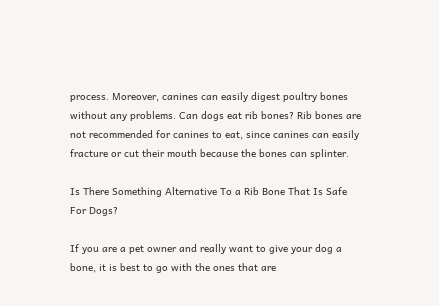process. Moreover, canines can easily digest poultry bones without any problems. Can dogs eat rib bones? Rib bones are not recommended for canines to eat, since canines can easily fracture or cut their mouth because the bones can splinter.

Is There Something Alternative To a Rib Bone That Is Safe For Dogs?

If you are a pet owner and really want to give your dog a bone, it is best to go with the ones that are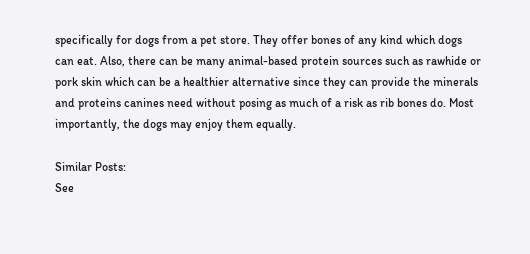specifically for dogs from a pet store. They offer bones of any kind which dogs can eat. Also, there can be many animal-based protein sources such as rawhide or pork skin which can be a healthier alternative since they can provide the minerals and proteins canines need without posing as much of a risk as rib bones do. Most importantly, the dogs may enjoy them equally.

Similar Posts:
See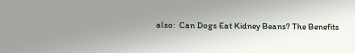also:  Can Dogs Eat Kidney Beans? The Benefits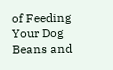of Feeding Your Dog Beans and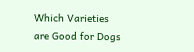Which Varieties are Good for Dogs